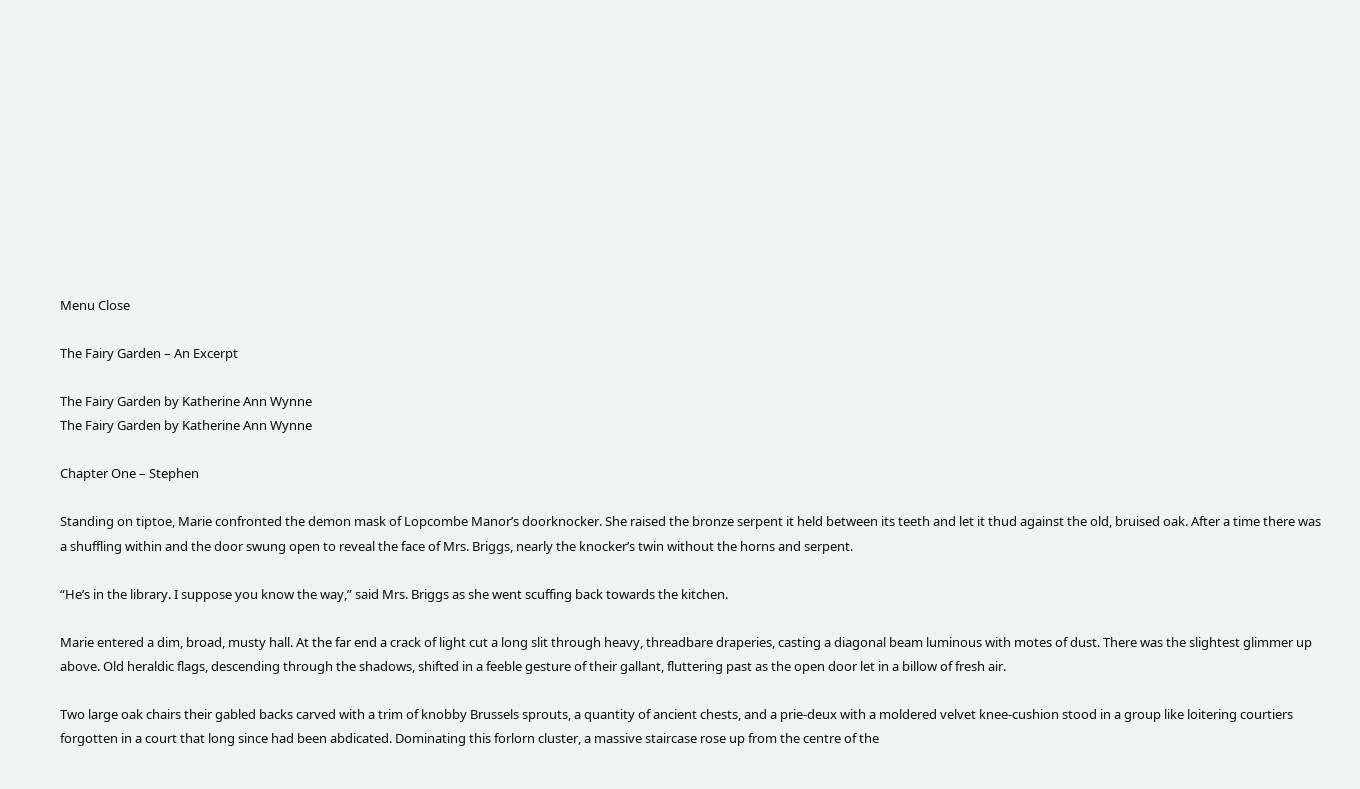Menu Close

The Fairy Garden – An Excerpt

The Fairy Garden by Katherine Ann Wynne
The Fairy Garden by Katherine Ann Wynne

Chapter One – Stephen

Standing on tiptoe, Marie confronted the demon mask of Lopcombe Manor’s doorknocker. She raised the bronze serpent it held between its teeth and let it thud against the old, bruised oak. After a time there was a shuffling within and the door swung open to reveal the face of Mrs. Briggs, nearly the knocker’s twin without the horns and serpent.

“He’s in the library. I suppose you know the way,” said Mrs. Briggs as she went scuffing back towards the kitchen.

Marie entered a dim, broad, musty hall. At the far end a crack of light cut a long slit through heavy, threadbare draperies, casting a diagonal beam luminous with motes of dust. There was the slightest glimmer up above. Old heraldic flags, descending through the shadows, shifted in a feeble gesture of their gallant, fluttering past as the open door let in a billow of fresh air.

Two large oak chairs their gabled backs carved with a trim of knobby Brussels sprouts, a quantity of ancient chests, and a prie-deux with a moldered velvet knee-cushion stood in a group like loitering courtiers forgotten in a court that long since had been abdicated. Dominating this forlorn cluster, a massive staircase rose up from the centre of the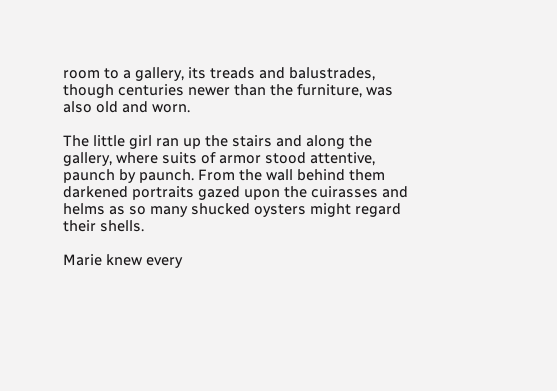room to a gallery, its treads and balustrades, though centuries newer than the furniture, was also old and worn.

The little girl ran up the stairs and along the gallery, where suits of armor stood attentive, paunch by paunch. From the wall behind them darkened portraits gazed upon the cuirasses and helms as so many shucked oysters might regard their shells.

Marie knew every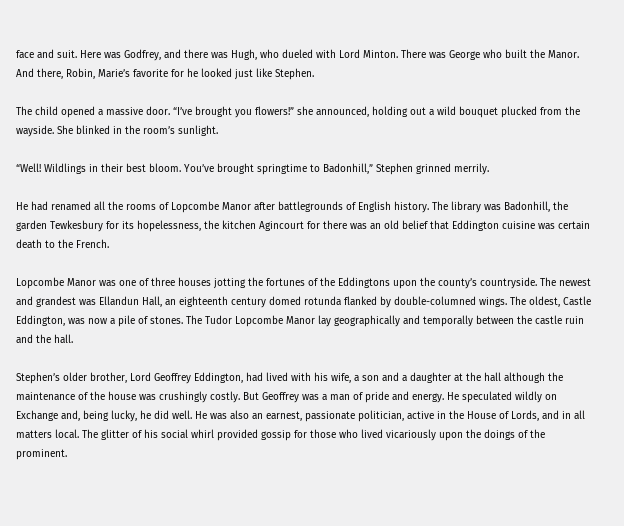face and suit. Here was Godfrey, and there was Hugh, who dueled with Lord Minton. There was George who built the Manor. And there, Robin, Marie’s favorite for he looked just like Stephen.

The child opened a massive door. “I’ve brought you flowers!” she announced, holding out a wild bouquet plucked from the wayside. She blinked in the room’s sunlight.

“Well! Wildlings in their best bloom. You’ve brought springtime to Badonhill,” Stephen grinned merrily.

He had renamed all the rooms of Lopcombe Manor after battlegrounds of English history. The library was Badonhill, the garden Tewkesbury for its hopelessness, the kitchen Agincourt for there was an old belief that Eddington cuisine was certain death to the French.

Lopcombe Manor was one of three houses jotting the fortunes of the Eddingtons upon the county’s countryside. The newest and grandest was Ellandun Hall, an eighteenth century domed rotunda flanked by double-columned wings. The oldest, Castle Eddington, was now a pile of stones. The Tudor Lopcombe Manor lay geographically and temporally between the castle ruin and the hall.

Stephen’s older brother, Lord Geoffrey Eddington, had lived with his wife, a son and a daughter at the hall although the maintenance of the house was crushingly costly. But Geoffrey was a man of pride and energy. He speculated wildly on Exchange and, being lucky, he did well. He was also an earnest, passionate politician, active in the House of Lords, and in all matters local. The glitter of his social whirl provided gossip for those who lived vicariously upon the doings of the prominent.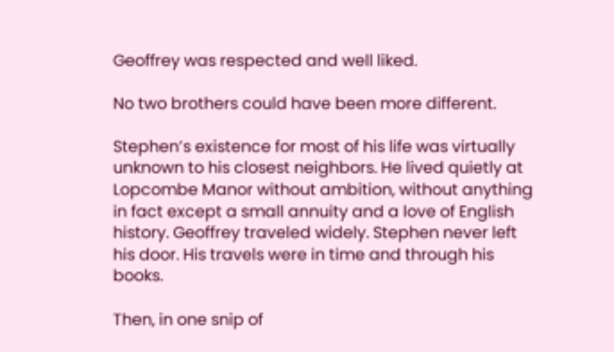Geoffrey was respected and well liked.

No two brothers could have been more different.

Stephen’s existence for most of his life was virtually unknown to his closest neighbors. He lived quietly at Lopcombe Manor without ambition, without anything in fact except a small annuity and a love of English history. Geoffrey traveled widely. Stephen never left his door. His travels were in time and through his books.

Then, in one snip of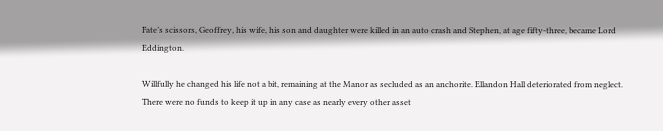Fate’s scissors, Geoffrey, his wife, his son and daughter were killed in an auto crash and Stephen, at age fifty-three, became Lord Eddington.

Willfully he changed his life not a bit, remaining at the Manor as secluded as an anchorite. Ellandon Hall deteriorated from neglect. There were no funds to keep it up in any case as nearly every other asset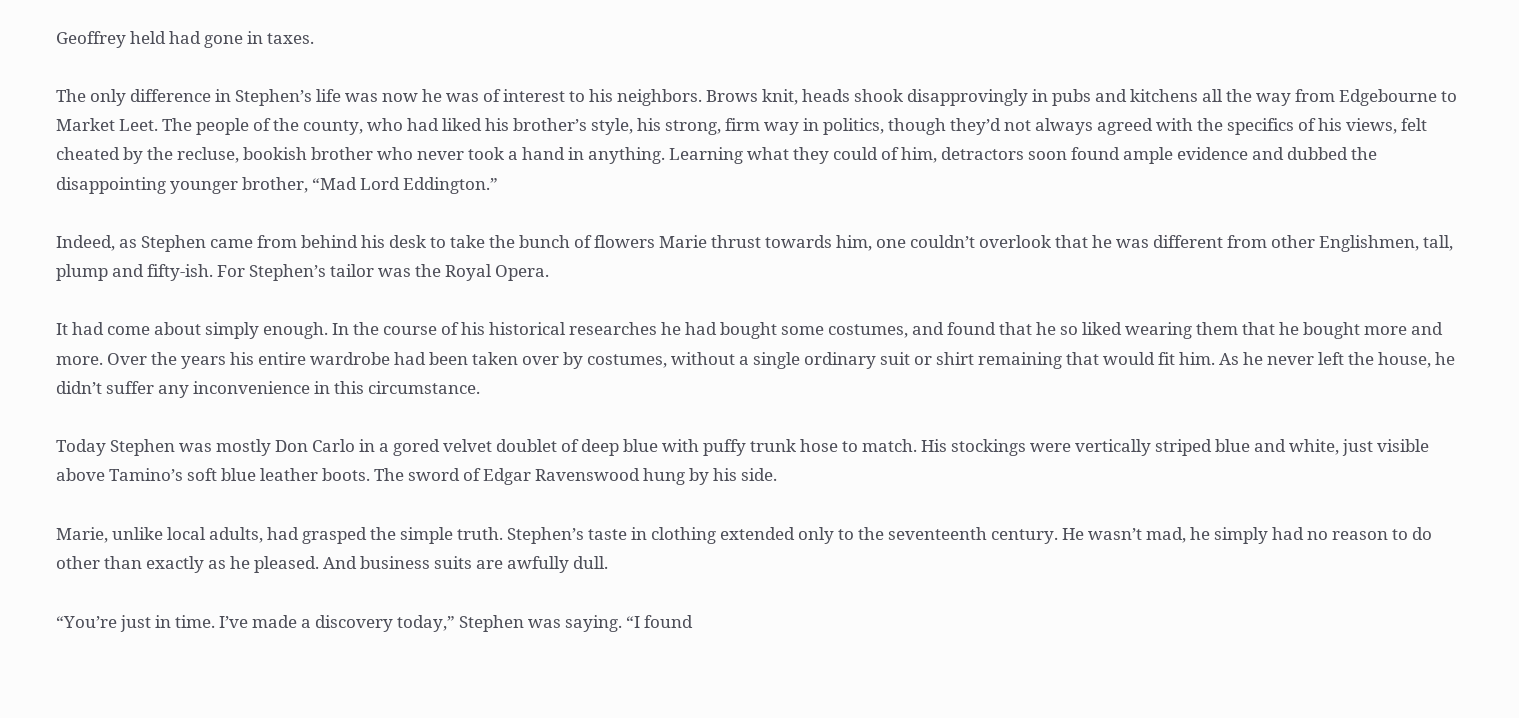Geoffrey held had gone in taxes.

The only difference in Stephen’s life was now he was of interest to his neighbors. Brows knit, heads shook disapprovingly in pubs and kitchens all the way from Edgebourne to Market Leet. The people of the county, who had liked his brother’s style, his strong, firm way in politics, though they’d not always agreed with the specifics of his views, felt cheated by the recluse, bookish brother who never took a hand in anything. Learning what they could of him, detractors soon found ample evidence and dubbed the disappointing younger brother, “Mad Lord Eddington.”

Indeed, as Stephen came from behind his desk to take the bunch of flowers Marie thrust towards him, one couldn’t overlook that he was different from other Englishmen, tall, plump and fifty-ish. For Stephen’s tailor was the Royal Opera.

It had come about simply enough. In the course of his historical researches he had bought some costumes, and found that he so liked wearing them that he bought more and more. Over the years his entire wardrobe had been taken over by costumes, without a single ordinary suit or shirt remaining that would fit him. As he never left the house, he didn’t suffer any inconvenience in this circumstance.

Today Stephen was mostly Don Carlo in a gored velvet doublet of deep blue with puffy trunk hose to match. His stockings were vertically striped blue and white, just visible above Tamino’s soft blue leather boots. The sword of Edgar Ravenswood hung by his side.

Marie, unlike local adults, had grasped the simple truth. Stephen’s taste in clothing extended only to the seventeenth century. He wasn’t mad, he simply had no reason to do other than exactly as he pleased. And business suits are awfully dull.

“You’re just in time. I’ve made a discovery today,” Stephen was saying. “I found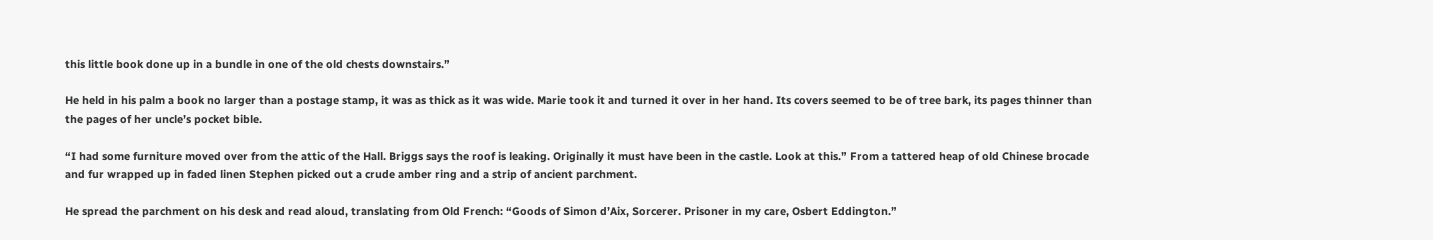this little book done up in a bundle in one of the old chests downstairs.”

He held in his palm a book no larger than a postage stamp, it was as thick as it was wide. Marie took it and turned it over in her hand. Its covers seemed to be of tree bark, its pages thinner than the pages of her uncle’s pocket bible.

“I had some furniture moved over from the attic of the Hall. Briggs says the roof is leaking. Originally it must have been in the castle. Look at this.” From a tattered heap of old Chinese brocade and fur wrapped up in faded linen Stephen picked out a crude amber ring and a strip of ancient parchment.

He spread the parchment on his desk and read aloud, translating from Old French: “Goods of Simon d’Aix, Sorcerer. Prisoner in my care, Osbert Eddington.”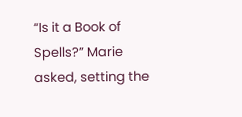“Is it a Book of Spells?” Marie asked, setting the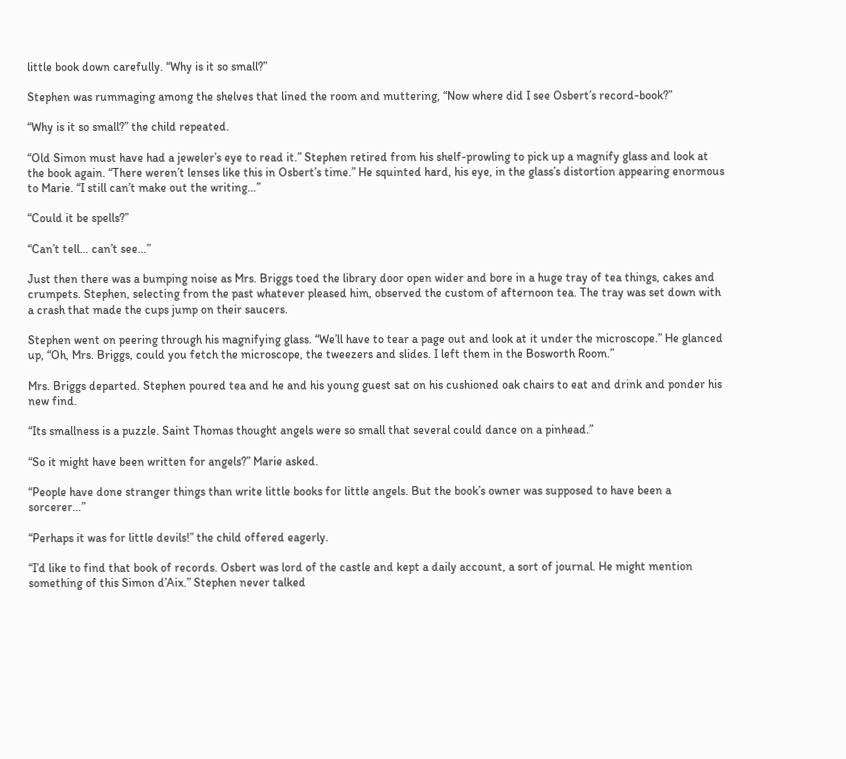little book down carefully. “Why is it so small?”

Stephen was rummaging among the shelves that lined the room and muttering, “Now where did I see Osbert’s record-book?”

“Why is it so small?” the child repeated.

“Old Simon must have had a jeweler’s eye to read it.” Stephen retired from his shelf-prowling to pick up a magnify glass and look at the book again. “There weren’t lenses like this in Osbert’s time.” He squinted hard, his eye, in the glass’s distortion appearing enormous to Marie. “I still can’t make out the writing…”

“Could it be spells?”

“Can’t tell… can’t see…”

Just then there was a bumping noise as Mrs. Briggs toed the library door open wider and bore in a huge tray of tea things, cakes and crumpets. Stephen, selecting from the past whatever pleased him, observed the custom of afternoon tea. The tray was set down with a crash that made the cups jump on their saucers.

Stephen went on peering through his magnifying glass. “We’ll have to tear a page out and look at it under the microscope.” He glanced up, “Oh, Mrs. Briggs, could you fetch the microscope, the tweezers and slides. I left them in the Bosworth Room.”

Mrs. Briggs departed. Stephen poured tea and he and his young guest sat on his cushioned oak chairs to eat and drink and ponder his new find.

“Its smallness is a puzzle. Saint Thomas thought angels were so small that several could dance on a pinhead.”

“So it might have been written for angels?” Marie asked.

“People have done stranger things than write little books for little angels. But the book’s owner was supposed to have been a sorcerer…”

“Perhaps it was for little devils!” the child offered eagerly.

“I’d like to find that book of records. Osbert was lord of the castle and kept a daily account, a sort of journal. He might mention something of this Simon d’Aix.” Stephen never talked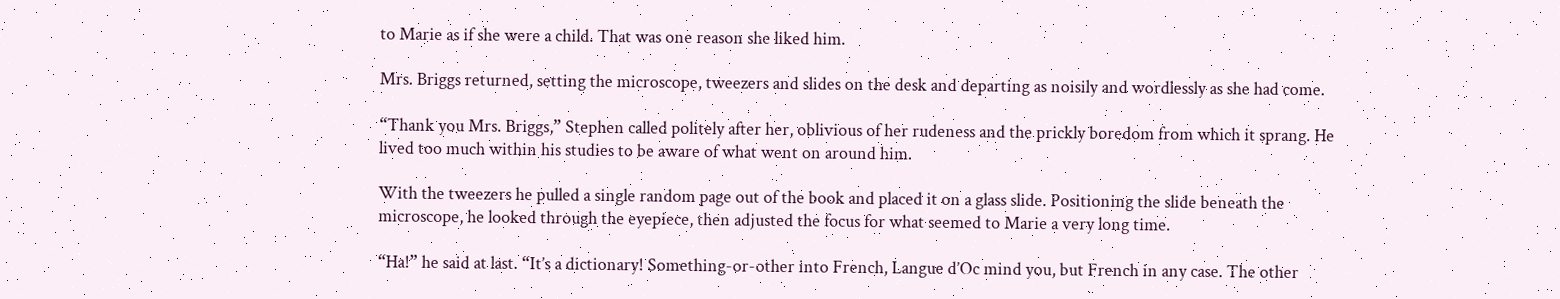to Marie as if she were a child. That was one reason she liked him.

Mrs. Briggs returned, setting the microscope, tweezers and slides on the desk and departing as noisily and wordlessly as she had come.

“Thank you Mrs. Briggs,” Stephen called politely after her, oblivious of her rudeness and the prickly boredom from which it sprang. He lived too much within his studies to be aware of what went on around him.

With the tweezers he pulled a single random page out of the book and placed it on a glass slide. Positioning the slide beneath the microscope, he looked through the eyepiece, then adjusted the focus for what seemed to Marie a very long time.

“Ha!” he said at last. “It’s a dictionary! Something-or-other into French, Langue d’Oc mind you, but French in any case. The other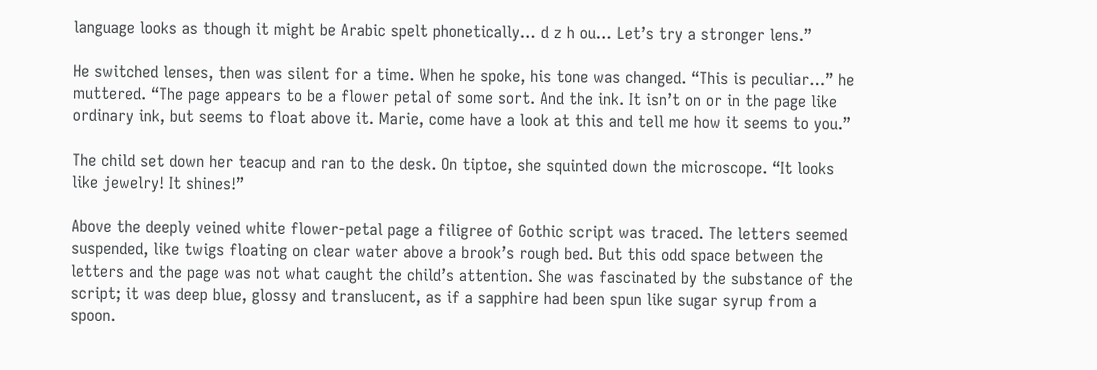language looks as though it might be Arabic spelt phonetically… d z h ou… Let’s try a stronger lens.”

He switched lenses, then was silent for a time. When he spoke, his tone was changed. “This is peculiar…” he muttered. “The page appears to be a flower petal of some sort. And the ink. It isn’t on or in the page like ordinary ink, but seems to float above it. Marie, come have a look at this and tell me how it seems to you.”

The child set down her teacup and ran to the desk. On tiptoe, she squinted down the microscope. “It looks like jewelry! It shines!”

Above the deeply veined white flower-petal page a filigree of Gothic script was traced. The letters seemed suspended, like twigs floating on clear water above a brook’s rough bed. But this odd space between the letters and the page was not what caught the child’s attention. She was fascinated by the substance of the script; it was deep blue, glossy and translucent, as if a sapphire had been spun like sugar syrup from a spoon.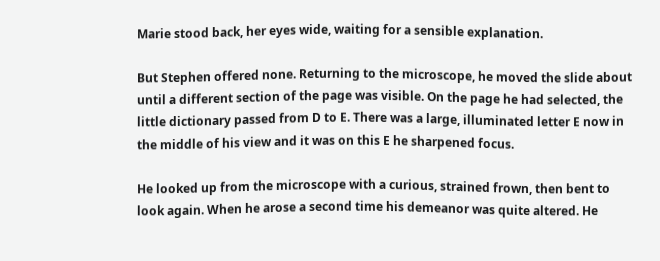Marie stood back, her eyes wide, waiting for a sensible explanation.

But Stephen offered none. Returning to the microscope, he moved the slide about until a different section of the page was visible. On the page he had selected, the little dictionary passed from D to E. There was a large, illuminated letter E now in the middle of his view and it was on this E he sharpened focus.

He looked up from the microscope with a curious, strained frown, then bent to look again. When he arose a second time his demeanor was quite altered. He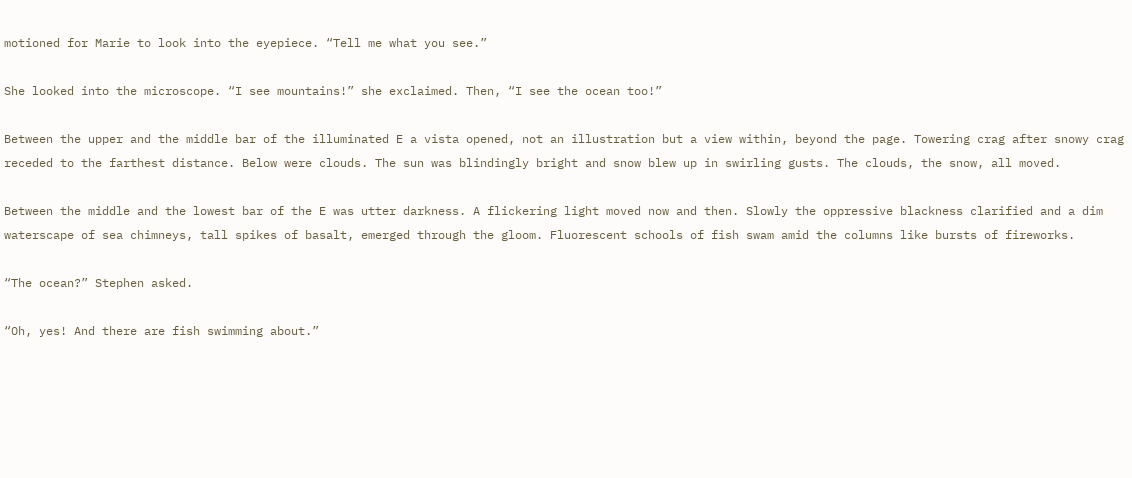motioned for Marie to look into the eyepiece. “Tell me what you see.”

She looked into the microscope. “I see mountains!” she exclaimed. Then, “I see the ocean too!”

Between the upper and the middle bar of the illuminated E a vista opened, not an illustration but a view within, beyond the page. Towering crag after snowy crag receded to the farthest distance. Below were clouds. The sun was blindingly bright and snow blew up in swirling gusts. The clouds, the snow, all moved.

Between the middle and the lowest bar of the E was utter darkness. A flickering light moved now and then. Slowly the oppressive blackness clarified and a dim waterscape of sea chimneys, tall spikes of basalt, emerged through the gloom. Fluorescent schools of fish swam amid the columns like bursts of fireworks.

“The ocean?” Stephen asked.

“Oh, yes! And there are fish swimming about.”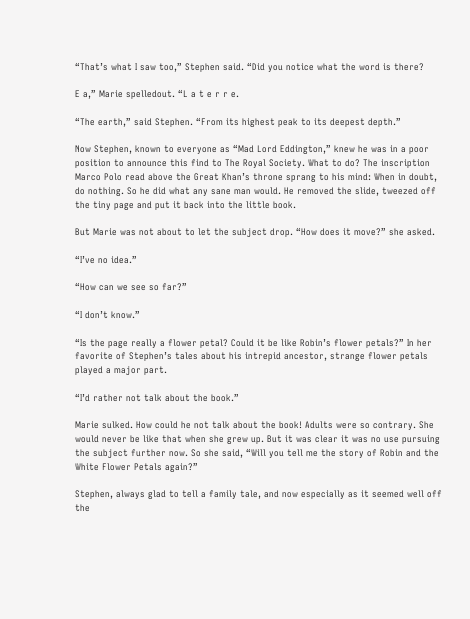“That’s what I saw too,” Stephen said. “Did you notice what the word is there?

E a,” Marie spelledout. “L a t e r r e.

“The earth,” said Stephen. “From its highest peak to its deepest depth.”

Now Stephen, known to everyone as “Mad Lord Eddington,” knew he was in a poor position to announce this find to The Royal Society. What to do? The inscription Marco Polo read above the Great Khan’s throne sprang to his mind: When in doubt, do nothing. So he did what any sane man would. He removed the slide, tweezed off the tiny page and put it back into the little book.

But Marie was not about to let the subject drop. “How does it move?” she asked.

“I’ve no idea.”

“How can we see so far?”

“I don’t know.”

“Is the page really a flower petal? Could it be like Robin’s flower petals?” In her favorite of Stephen’s tales about his intrepid ancestor, strange flower petals played a major part.

“I’d rather not talk about the book.”

Marie sulked. How could he not talk about the book! Adults were so contrary. She would never be like that when she grew up. But it was clear it was no use pursuing the subject further now. So she said, “Will you tell me the story of Robin and the White Flower Petals again?”

Stephen, always glad to tell a family tale, and now especially as it seemed well off the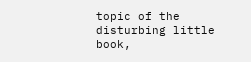topic of the disturbing little book,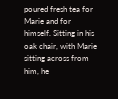poured fresh tea for Marie and for himself. Sitting in his oak chair, with Marie sitting across from him, he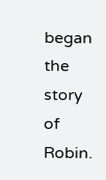began the story of Robin.